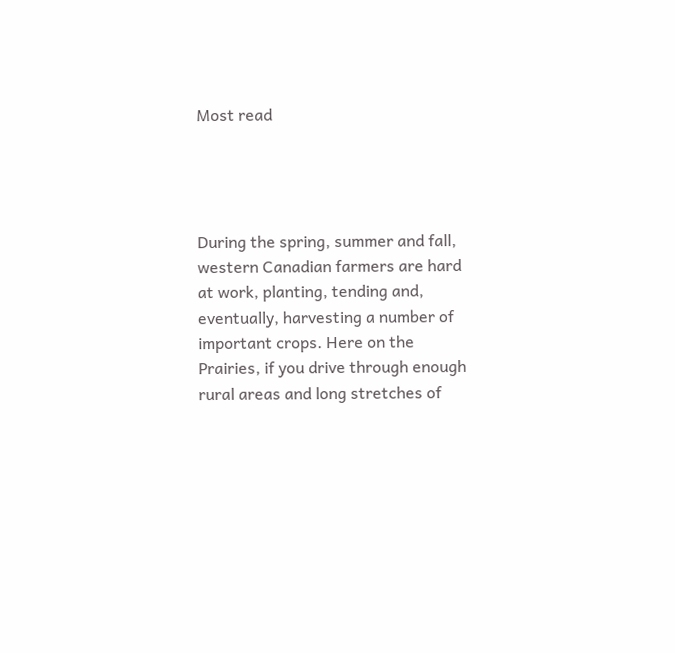Most read




During the spring, summer and fall, western Canadian farmers are hard at work, planting, tending and, eventually, harvesting a number of important crops. Here on the Prairies, if you drive through enough rural areas and long stretches of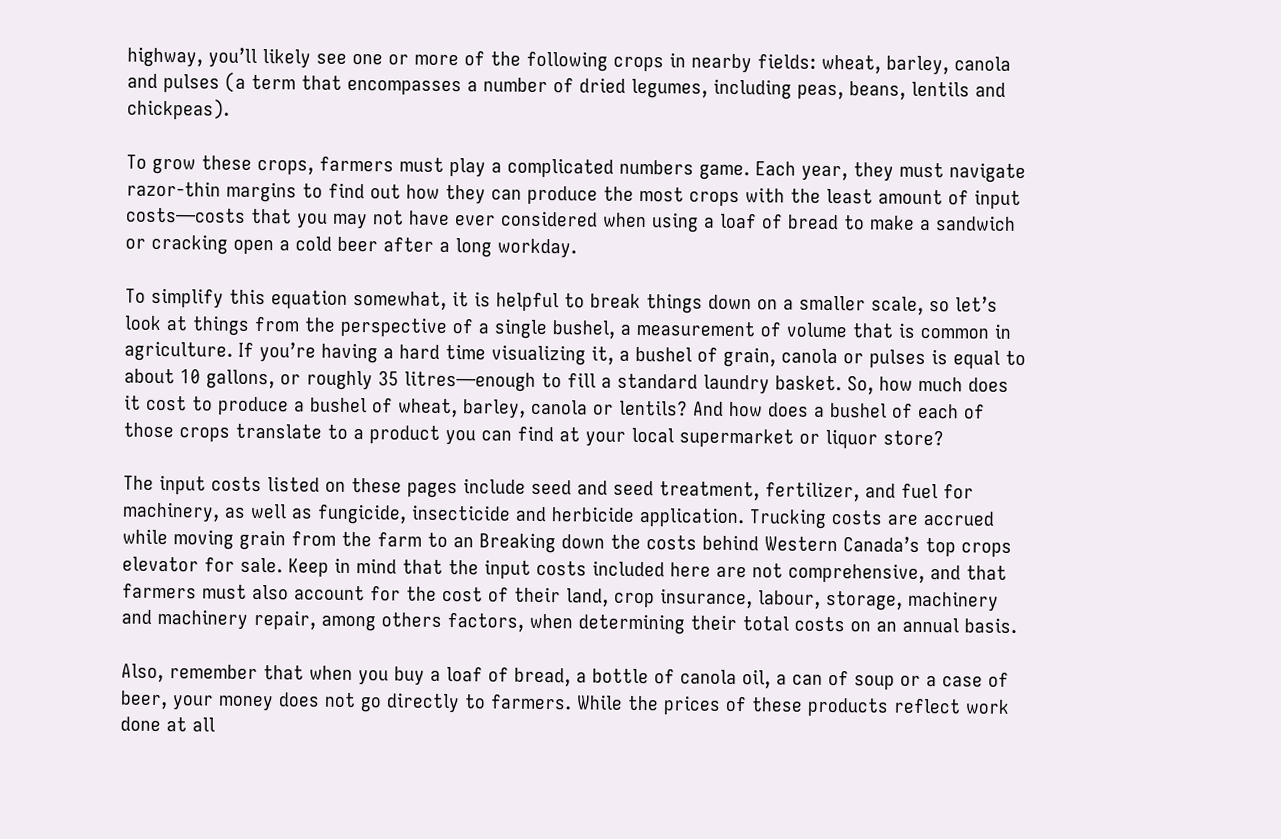highway, you’ll likely see one or more of the following crops in nearby fields: wheat, barley, canola and pulses (a term that encompasses a number of dried legumes, including peas, beans, lentils and chickpeas).

To grow these crops, farmers must play a complicated numbers game. Each year, they must navigate razor-thin margins to find out how they can produce the most crops with the least amount of input costs—costs that you may not have ever considered when using a loaf of bread to make a sandwich or cracking open a cold beer after a long workday.

To simplify this equation somewhat, it is helpful to break things down on a smaller scale, so let’s look at things from the perspective of a single bushel, a measurement of volume that is common in agriculture. If you’re having a hard time visualizing it, a bushel of grain, canola or pulses is equal to about 10 gallons, or roughly 35 litres—enough to fill a standard laundry basket. So, how much does it cost to produce a bushel of wheat, barley, canola or lentils? And how does a bushel of each of those crops translate to a product you can find at your local supermarket or liquor store?

The input costs listed on these pages include seed and seed treatment, fertilizer, and fuel for machinery, as well as fungicide, insecticide and herbicide application. Trucking costs are accrued while moving grain from the farm to an Breaking down the costs behind Western Canada’s top crops elevator for sale. Keep in mind that the input costs included here are not comprehensive, and that farmers must also account for the cost of their land, crop insurance, labour, storage, machinery and machinery repair, among others factors, when determining their total costs on an annual basis.

Also, remember that when you buy a loaf of bread, a bottle of canola oil, a can of soup or a case of beer, your money does not go directly to farmers. While the prices of these products reflect work done at all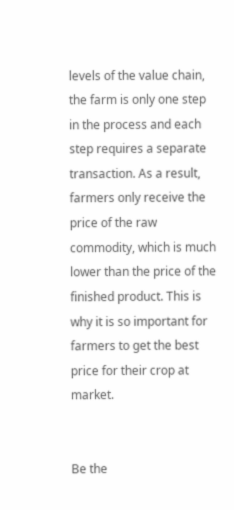levels of the value chain, the farm is only one step in the process and each step requires a separate transaction. As a result, farmers only receive the price of the raw commodity, which is much lower than the price of the finished product. This is why it is so important for farmers to get the best price for their crop at market.


Be the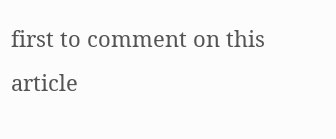first to comment on this article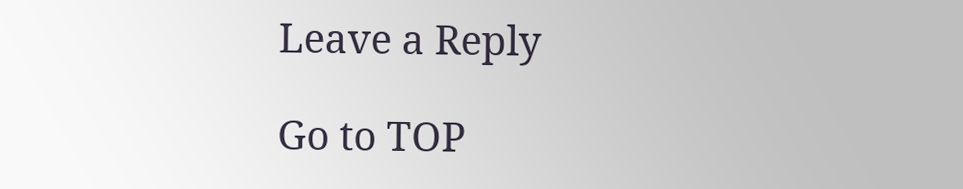Leave a Reply

Go to TOP